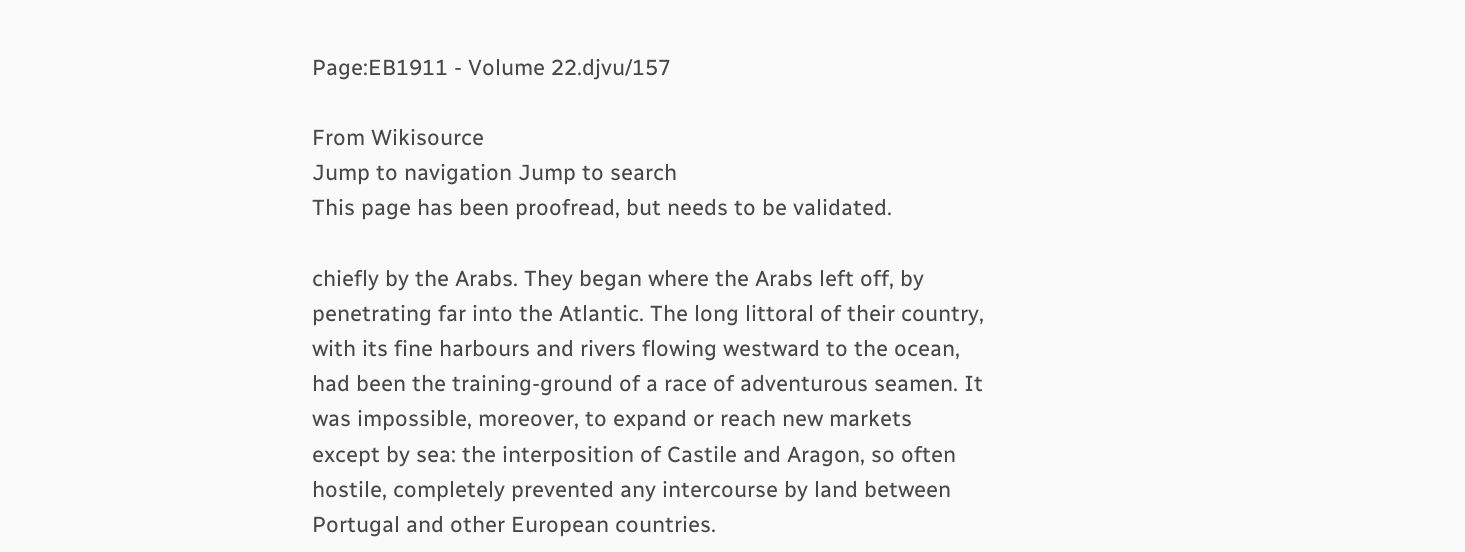Page:EB1911 - Volume 22.djvu/157

From Wikisource
Jump to navigation Jump to search
This page has been proofread, but needs to be validated.

chiefly by the Arabs. They began where the Arabs left off, by penetrating far into the Atlantic. The long littoral of their country, with its fine harbours and rivers flowing westward to the ocean, had been the training-ground of a race of adventurous seamen. It was impossible, moreover, to expand or reach new markets except by sea: the interposition of Castile and Aragon, so often hostile, completely prevented any intercourse by land between Portugal and other European countries.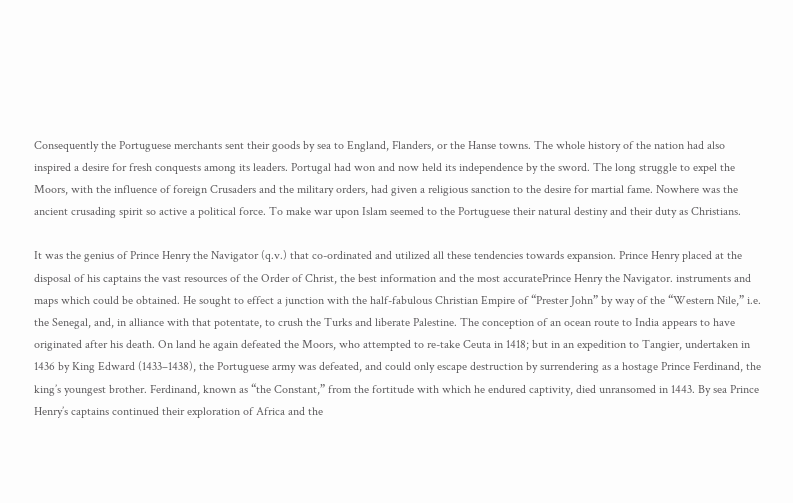Consequently the Portuguese merchants sent their goods by sea to England, Flanders, or the Hanse towns. The whole history of the nation had also inspired a desire for fresh conquests among its leaders. Portugal had won and now held its independence by the sword. The long struggle to expel the Moors, with the influence of foreign Crusaders and the military orders, had given a religious sanction to the desire for martial fame. Nowhere was the ancient crusading spirit so active a political force. To make war upon Islam seemed to the Portuguese their natural destiny and their duty as Christians.

It was the genius of Prince Henry the Navigator (q.v.) that co-ordinated and utilized all these tendencies towards expansion. Prince Henry placed at the disposal of his captains the vast resources of the Order of Christ, the best information and the most accuratePrince Henry the Navigator. instruments and maps which could be obtained. He sought to effect a junction with the half-fabulous Christian Empire of “Prester John” by way of the “Western Nile,” i.e. the Senegal, and, in alliance with that potentate, to crush the Turks and liberate Palestine. The conception of an ocean route to India appears to have originated after his death. On land he again defeated the Moors, who attempted to re-take Ceuta in 1418; but in an expedition to Tangier, undertaken in 1436 by King Edward (1433–1438), the Portuguese army was defeated, and could only escape destruction by surrendering as a hostage Prince Ferdinand, the king’s youngest brother. Ferdinand, known as “the Constant,” from the fortitude with which he endured captivity, died unransomed in 1443. By sea Prince Henry’s captains continued their exploration of Africa and the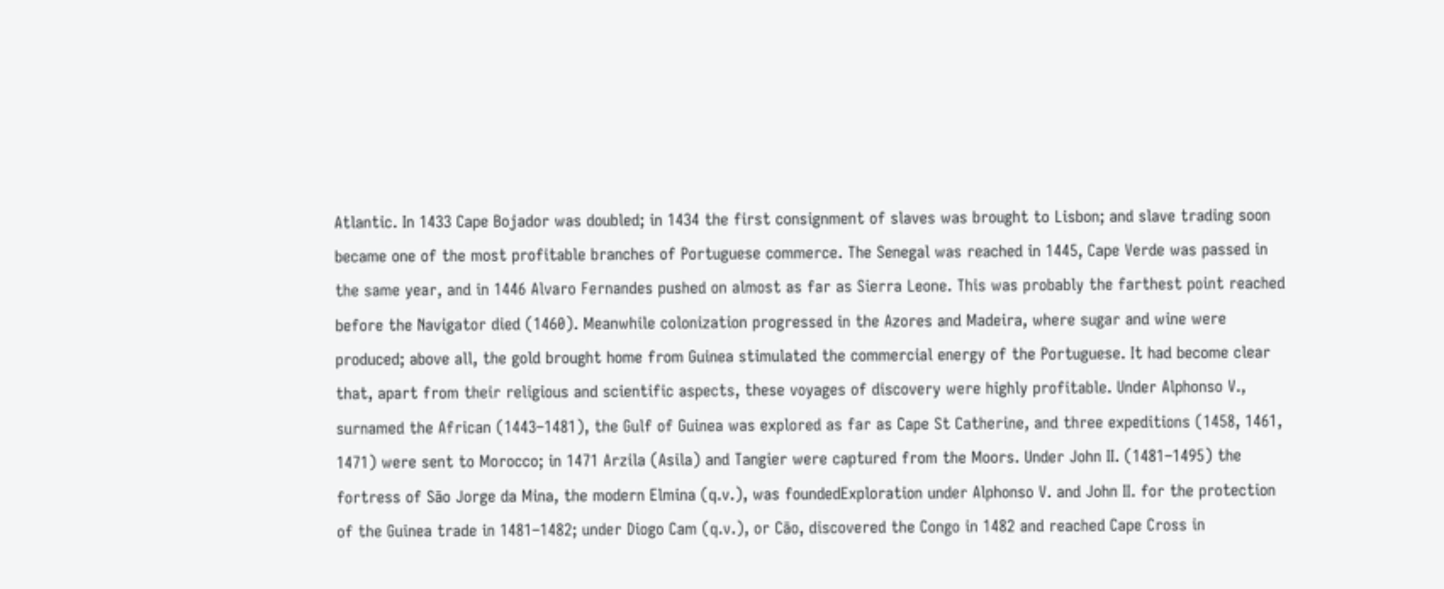Atlantic. In 1433 Cape Bojador was doubled; in 1434 the first consignment of slaves was brought to Lisbon; and slave trading soon became one of the most profitable branches of Portuguese commerce. The Senegal was reached in 1445, Cape Verde was passed in the same year, and in 1446 Alvaro Fernandes pushed on almost as far as Sierra Leone. This was probably the farthest point reached before the Navigator died (1460). Meanwhile colonization progressed in the Azores and Madeira, where sugar and wine were produced; above all, the gold brought home from Guinea stimulated the commercial energy of the Portuguese. It had become clear that, apart from their religious and scientific aspects, these voyages of discovery were highly profitable. Under Alphonso V., surnamed the African (1443–1481), the Gulf of Guinea was explored as far as Cape St Catherine, and three expeditions (1458, 1461, 1471) were sent to Morocco; in 1471 Arzila (Asila) and Tangier were captured from the Moors. Under John II. (1481–1495) the fortress of Sāo Jorge da Mina, the modern Elmina (q.v.), was foundedExploration under Alphonso V. and John II. for the protection of the Guinea trade in 1481–1482; under Diogo Cam (q.v.), or Cāo, discovered the Congo in 1482 and reached Cape Cross in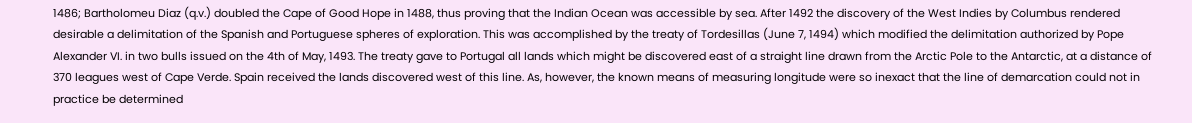1486; Bartholomeu Diaz (q.v.) doubled the Cape of Good Hope in 1488, thus proving that the Indian Ocean was accessible by sea. After 1492 the discovery of the West Indies by Columbus rendered desirable a delimitation of the Spanish and Portuguese spheres of exploration. This was accomplished by the treaty of Tordesillas (June 7, 1494) which modified the delimitation authorized by Pope Alexander VI. in two bulls issued on the 4th of May, 1493. The treaty gave to Portugal all lands which might be discovered east of a straight line drawn from the Arctic Pole to the Antarctic, at a distance of 370 leagues west of Cape Verde. Spain received the lands discovered west of this line. As, however, the known means of measuring longitude were so inexact that the line of demarcation could not in practice be determined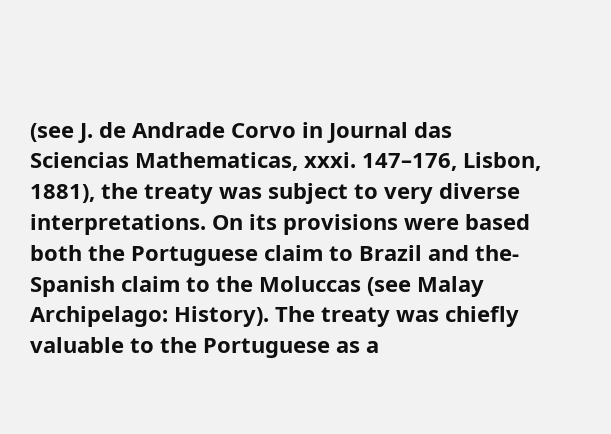(see J. de Andrade Corvo in Journal das Sciencias Mathematicas, xxxi. 147–176, Lisbon, 1881), the treaty was subject to very diverse interpretations. On its provisions were based both the Portuguese claim to Brazil and the-Spanish claim to the Moluccas (see Malay Archipelago: History). The treaty was chiefly valuable to the Portuguese as a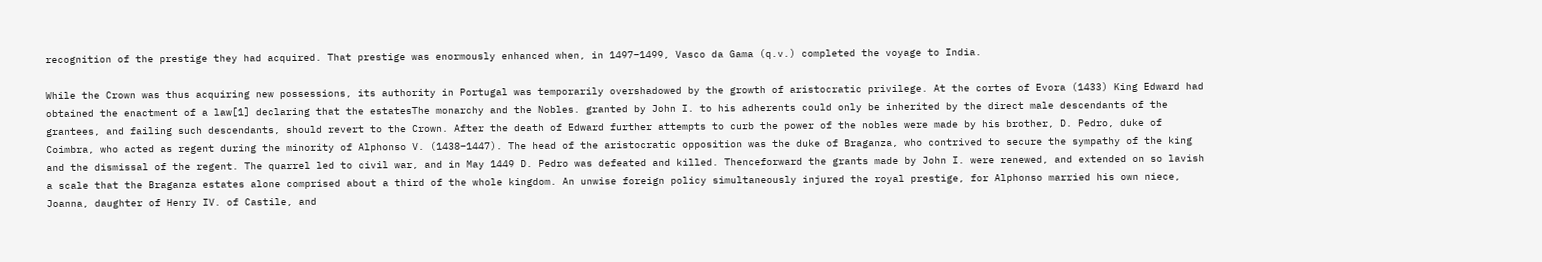recognition of the prestige they had acquired. That prestige was enormously enhanced when, in 1497–1499, Vasco da Gama (q.v.) completed the voyage to India.

While the Crown was thus acquiring new possessions, its authority in Portugal was temporarily overshadowed by the growth of aristocratic privilege. At the cortes of Evora (1433) King Edward had obtained the enactment of a law[1] declaring that the estatesThe monarchy and the Nobles. granted by John I. to his adherents could only be inherited by the direct male descendants of the grantees, and failing such descendants, should revert to the Crown. After the death of Edward further attempts to curb the power of the nobles were made by his brother, D. Pedro, duke of Coimbra, who acted as regent during the minority of Alphonso V. (1438–1447). The head of the aristocratic opposition was the duke of Braganza, who contrived to secure the sympathy of the king and the dismissal of the regent. The quarrel led to civil war, and in May 1449 D. Pedro was defeated and killed. Thenceforward the grants made by John I. were renewed, and extended on so lavish a scale that the Braganza estates alone comprised about a third of the whole kingdom. An unwise foreign policy simultaneously injured the royal prestige, for Alphonso married his own niece, Joanna, daughter of Henry IV. of Castile, and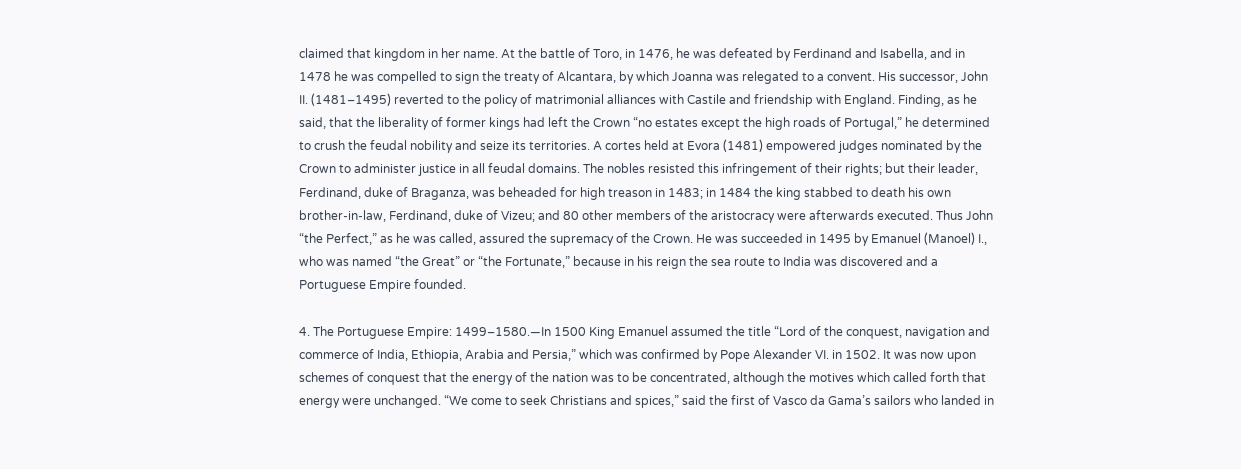claimed that kingdom in her name. At the battle of Toro, in 1476, he was defeated by Ferdinand and Isabella, and in 1478 he was compelled to sign the treaty of Alcantara, by which Joanna was relegated to a convent. His successor, John II. (1481–1495) reverted to the policy of matrimonial alliances with Castile and friendship with England. Finding, as he said, that the liberality of former kings had left the Crown “no estates except the high roads of Portugal,” he determined to crush the feudal nobility and seize its territories. A cortes held at Evora (1481) empowered judges nominated by the Crown to administer justice in all feudal domains. The nobles resisted this infringement of their rights; but their leader, Ferdinand, duke of Braganza, was beheaded for high treason in 1483; in 1484 the king stabbed to death his own brother-in-law, Ferdinand, duke of Vizeu; and 80 other members of the aristocracy were afterwards executed. Thus John “the Perfect,” as he was called, assured the supremacy of the Crown. He was succeeded in 1495 by Emanuel (Manoel) I., who was named “the Great” or “the Fortunate,” because in his reign the sea route to India was discovered and a Portuguese Empire founded.

4. The Portuguese Empire: 1499–1580.—In 1500 King Emanuel assumed the title “Lord of the conquest, navigation and commerce of India, Ethiopia, Arabia and Persia,” which was confirmed by Pope Alexander VI. in 1502. It was now upon schemes of conquest that the energy of the nation was to be concentrated, although the motives which called forth that energy were unchanged. “We come to seek Christians and spices,” said the first of Vasco da Gama’s sailors who landed in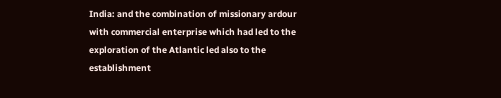India: and the combination of missionary ardour with commercial enterprise which had led to the exploration of the Atlantic led also to the establishment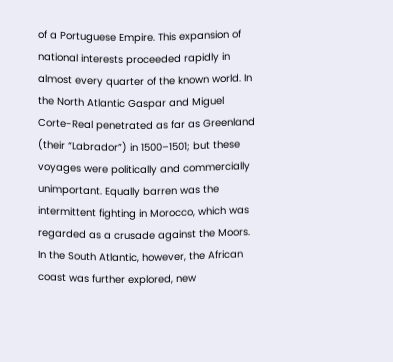of a Portuguese Empire. This expansion of national interests proceeded rapidly in almost every quarter of the known world. In the North Atlantic Gaspar and Miguel Corte-Real penetrated as far as Greenland (their “Labrador”) in 1500–1501; but these voyages were politically and commercially unimportant. Equally barren was the intermittent fighting in Morocco, which was regarded as a crusade against the Moors. In the South Atlantic, however, the African coast was further explored, new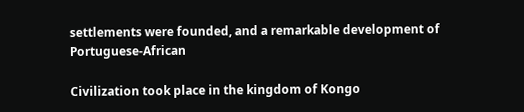settlements were founded, and a remarkable development of Portuguese-African

Civilization took place in the kingdom of Kongo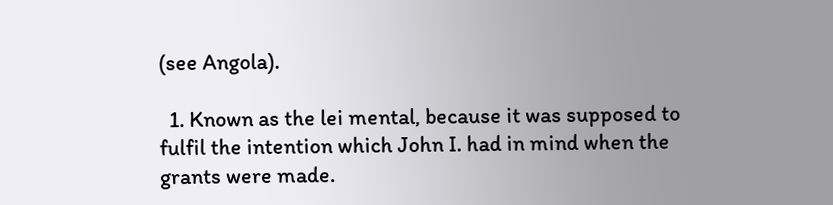(see Angola).

  1. Known as the lei mental, because it was supposed to fulfil the intention which John I. had in mind when the grants were made.